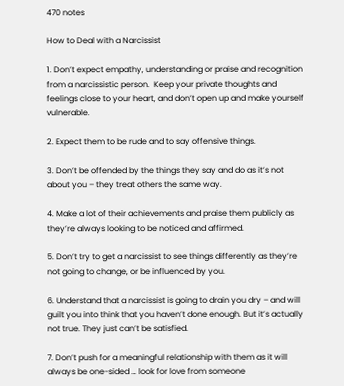470 notes

How to Deal with a Narcissist

1. Don’t expect empathy, understanding or praise and recognition from a narcissistic person.  Keep your private thoughts and feelings close to your heart, and don’t open up and make yourself vulnerable.

2. Expect them to be rude and to say offensive things.

3. Don’t be offended by the things they say and do as it’s not about you – they treat others the same way.

4. Make a lot of their achievements and praise them publicly as they’re always looking to be noticed and affirmed.

5. Don’t try to get a narcissist to see things differently as they’re not going to change, or be influenced by you.

6. Understand that a narcissist is going to drain you dry – and will guilt you into think that you haven’t done enough. But it’s actually not true. They just can’t be satisfied.

7. Don’t push for a meaningful relationship with them as it will always be one-sided … look for love from someone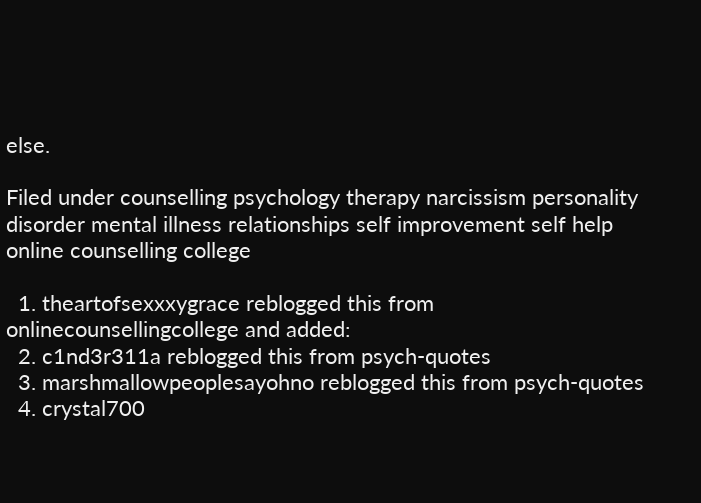else.

Filed under counselling psychology therapy narcissism personality disorder mental illness relationships self improvement self help online counselling college

  1. theartofsexxxygrace reblogged this from onlinecounsellingcollege and added:
  2. c1nd3r311a reblogged this from psych-quotes
  3. marshmallowpeoplesayohno reblogged this from psych-quotes
  4. crystal700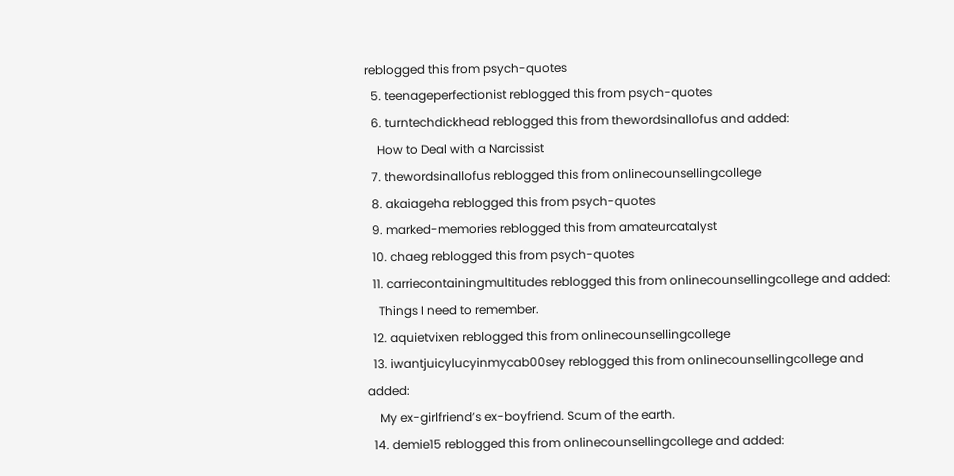reblogged this from psych-quotes
  5. teenageperfectionist reblogged this from psych-quotes
  6. turntechdickhead reblogged this from thewordsinallofus and added:
    How to Deal with a Narcissist
  7. thewordsinallofus reblogged this from onlinecounsellingcollege
  8. akaiageha reblogged this from psych-quotes
  9. marked-memories reblogged this from amateurcatalyst
  10. chaeg reblogged this from psych-quotes
  11. carriecontainingmultitudes reblogged this from onlinecounsellingcollege and added:
    Things I need to remember.
  12. aquietvixen reblogged this from onlinecounsellingcollege
  13. iwantjuicylucyinmycab00sey reblogged this from onlinecounsellingcollege and added:
    My ex-girlfriend’s ex-boyfriend. Scum of the earth.
  14. demie15 reblogged this from onlinecounsellingcollege and added: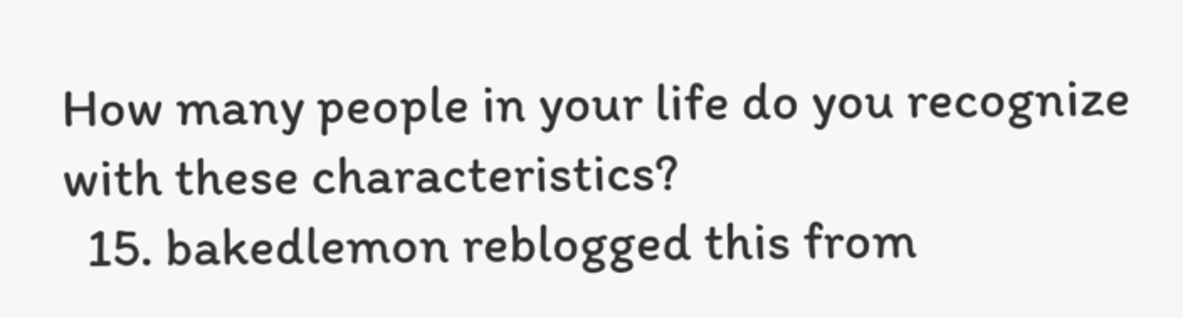How many people in your life do you recognize with these characteristics?
  15. bakedlemon reblogged this from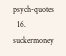psych-quotes
  16. suckermoney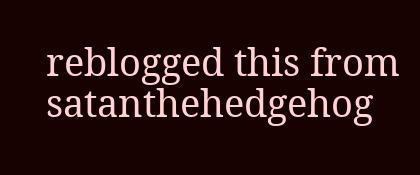reblogged this from satanthehedgehog